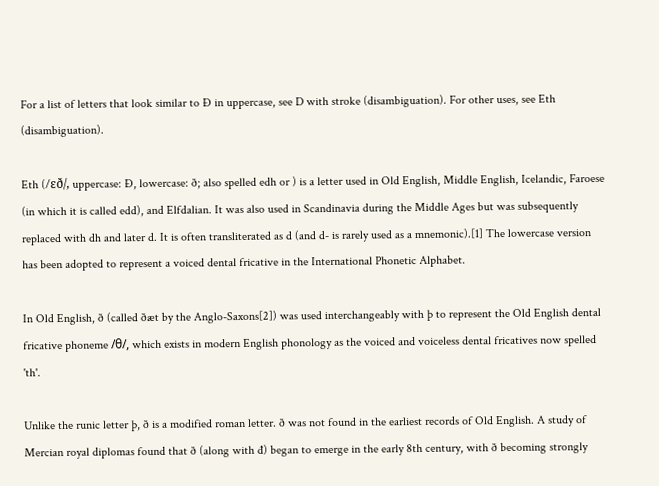For a list of letters that look similar to Ð in uppercase, see D with stroke (disambiguation). For other uses, see Eth (disambiguation).

Eth (/ɛð/, uppercase: Ð, lowercase: ð; also spelled edh or ) is a letter used in Old English, Middle English, Icelandic, Faroese (in which it is called edd), and Elfdalian. It was also used in Scandinavia during the Middle Ages but was subsequently replaced with dh and later d. It is often transliterated as d (and d- is rarely used as a mnemonic).[1] The lowercase version has been adopted to represent a voiced dental fricative in the International Phonetic Alphabet.

In Old English, ð (called ðæt by the Anglo-Saxons[2]) was used interchangeably with þ to represent the Old English dental fricative phoneme /θ/, which exists in modern English phonology as the voiced and voiceless dental fricatives now spelled 'th'.

Unlike the runic letter þ, ð is a modified roman letter. ð was not found in the earliest records of Old English. A study of Mercian royal diplomas found that ð (along with đ) began to emerge in the early 8th century, with ð becoming strongly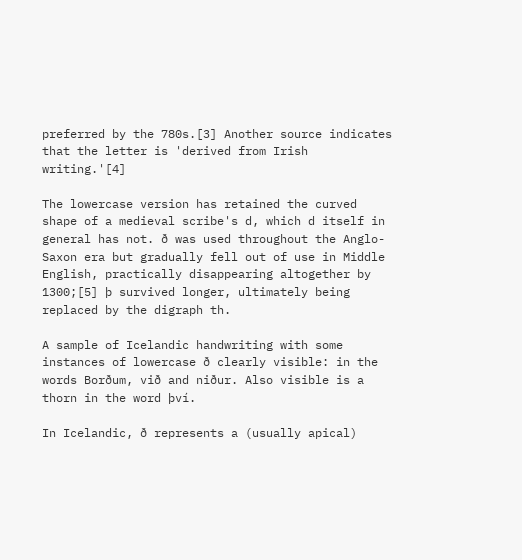preferred by the 780s.[3] Another source indicates that the letter is 'derived from Irish writing.'[4]

The lowercase version has retained the curved shape of a medieval scribe's d, which d itself in general has not. ð was used throughout the Anglo-Saxon era but gradually fell out of use in Middle English, practically disappearing altogether by 1300;[5] þ survived longer, ultimately being replaced by the digraph th.

A sample of Icelandic handwriting with some instances of lowercase ð clearly visible: in the words Borðum, við and niður. Also visible is a thorn in the word því.

In Icelandic, ð represents a (usually apical)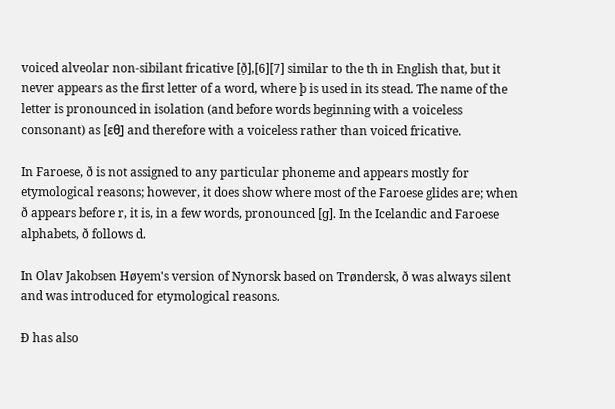voiced alveolar non-sibilant fricative [ð̠],[6][7] similar to the th in English that, but it never appears as the first letter of a word, where þ is used in its stead. The name of the letter is pronounced in isolation (and before words beginning with a voiceless consonant) as [ɛθ̠] and therefore with a voiceless rather than voiced fricative.

In Faroese, ð is not assigned to any particular phoneme and appears mostly for etymological reasons; however, it does show where most of the Faroese glides are; when ð appears before r, it is, in a few words, pronounced [ɡ]. In the Icelandic and Faroese alphabets, ð follows d.

In Olav Jakobsen Høyem's version of Nynorsk based on Trøndersk, ð was always silent and was introduced for etymological reasons.

Ð has also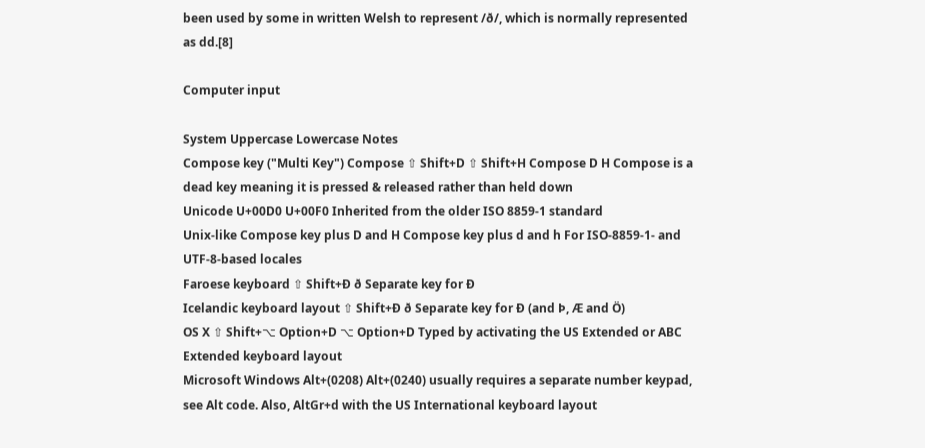been used by some in written Welsh to represent /ð/, which is normally represented as dd.[8]

Computer input

System Uppercase Lowercase Notes
Compose key ("Multi Key") Compose ⇧ Shift+D ⇧ Shift+H Compose D H Compose is a dead key meaning it is pressed & released rather than held down
Unicode U+00D0 U+00F0 Inherited from the older ISO 8859-1 standard
Unix-like Compose key plus D and H Compose key plus d and h For ISO-8859-1- and UTF-8-based locales
Faroese keyboard ⇧ Shift+Ð ð Separate key for Ð
Icelandic keyboard layout ⇧ Shift+Ð ð Separate key for Ð (and Þ, Æ and Ö)
OS X ⇧ Shift+⌥ Option+D ⌥ Option+D Typed by activating the US Extended or ABC Extended keyboard layout
Microsoft Windows Alt+(0208) Alt+(0240) usually requires a separate number keypad, see Alt code. Also, AltGr+d with the US International keyboard layout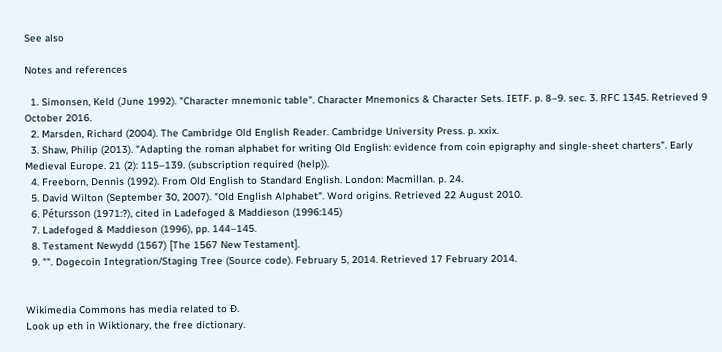See also

Notes and references

  1. Simonsen, Keld (June 1992). "Character mnemonic table". Character Mnemonics & Character Sets. IETF. p. 8–9. sec. 3. RFC 1345. Retrieved 9 October 2016.
  2. Marsden, Richard (2004). The Cambridge Old English Reader. Cambridge University Press. p. xxix.
  3. Shaw, Philip (2013). "Adapting the roman alphabet for writing Old English: evidence from coin epigraphy and single-sheet charters". Early Medieval Europe. 21 (2): 115–139. (subscription required (help)).
  4. Freeborn, Dennis (1992). From Old English to Standard English. London: Macmillan. p. 24.
  5. David Wilton (September 30, 2007). "Old English Alphabet". Word origins. Retrieved 22 August 2010.
  6. Pétursson (1971:?), cited in Ladefoged & Maddieson (1996:145)
  7. Ladefoged & Maddieson (1996), pp. 144–145.
  8. Testament Newydd (1567) [The 1567 New Testament].
  9. "". Dogecoin Integration/Staging Tree (Source code). February 5, 2014. Retrieved 17 February 2014.


Wikimedia Commons has media related to Ð.
Look up eth in Wiktionary, the free dictionary.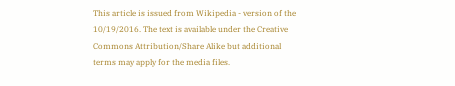This article is issued from Wikipedia - version of the 10/19/2016. The text is available under the Creative Commons Attribution/Share Alike but additional terms may apply for the media files.